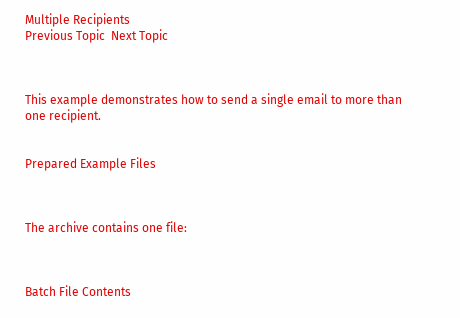Multiple Recipients
Previous Topic  Next Topic



This example demonstrates how to send a single email to more than one recipient.


Prepared Example Files



The archive contains one file:



Batch File Contents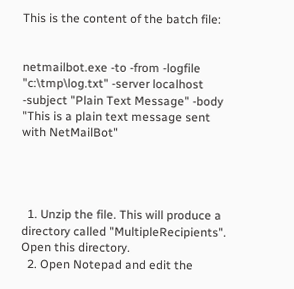This is the content of the batch file:


netmailbot.exe -to -from -logfile "c:\tmp\log.txt" -server localhost -subject "Plain Text Message" -body "This is a plain text message sent with NetMailBot"




  1. Unzip the file. This will produce a directory called "MultipleRecipients". Open this directory.
  2. Open Notepad and edit the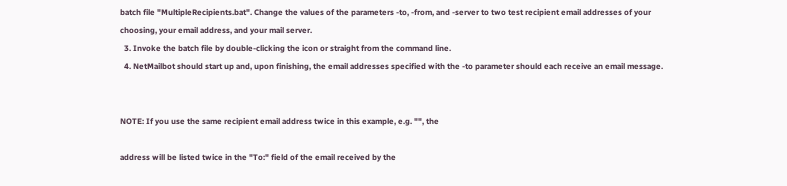batch file "MultipleRecipients.bat". Change the values of the parameters -to, -from, and -server to two test recipient email addresses of your choosing, your email address, and your mail server.
  3. Invoke the batch file by double-clicking the icon or straight from the command line.
  4. NetMailbot should start up and, upon finishing, the email addresses specified with the -to parameter should each receive an email message.


NOTE: If you use the same recipient email address twice in this example, e.g. "", the

address will be listed twice in the "To:" field of the email received by the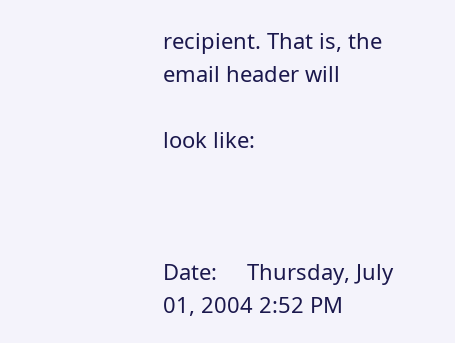recipient. That is, the email header will

look like:



Date:     Thursday, July 01, 2004 2:52 PM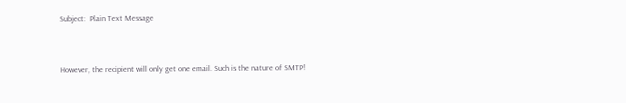Subject:  Plain Text Message


However, the recipient will only get one email. Such is the nature of SMTP!